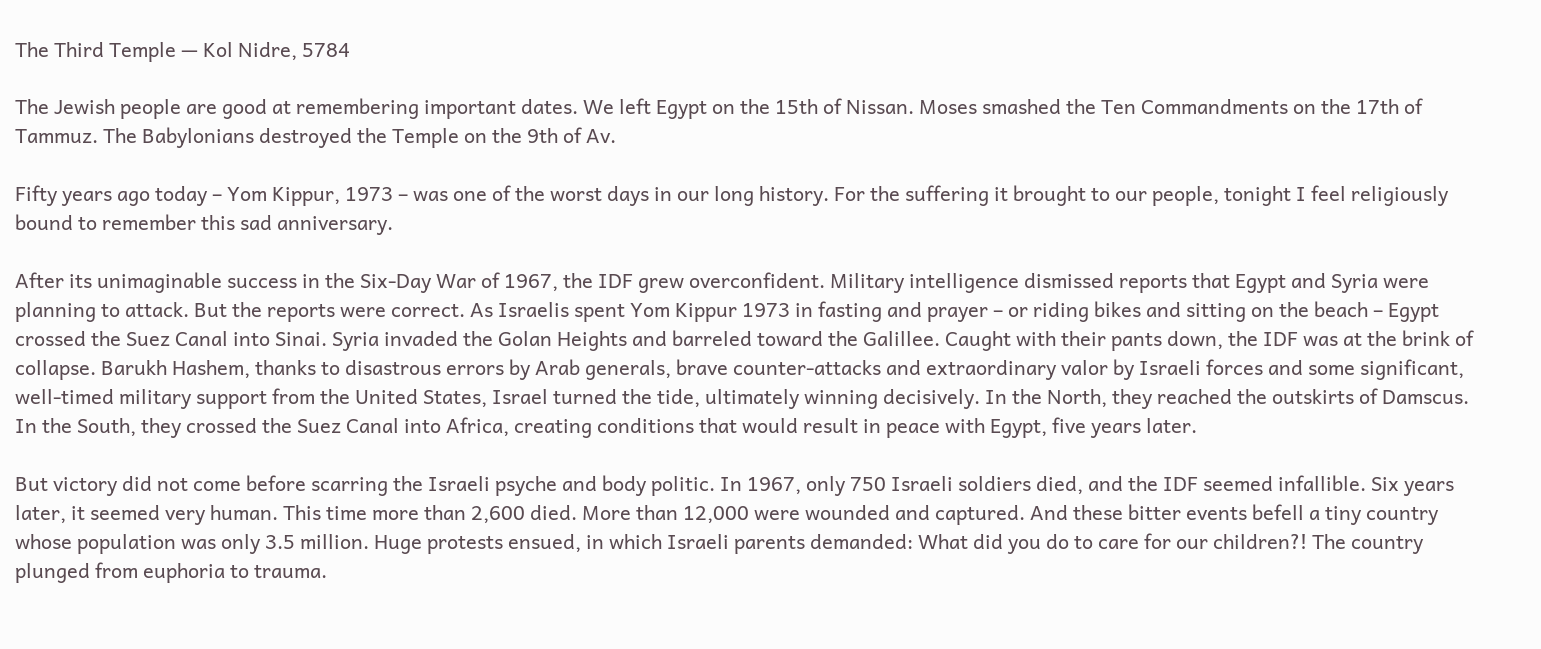The Third Temple — Kol Nidre, 5784

The Jewish people are good at remembering important dates. We left Egypt on the 15th of Nissan. Moses smashed the Ten Commandments on the 17th of Tammuz. The Babylonians destroyed the Temple on the 9th of Av.

Fifty years ago today – Yom Kippur, 1973 – was one of the worst days in our long history. For the suffering it brought to our people, tonight I feel religiously bound to remember this sad anniversary.

After its unimaginable success in the Six-Day War of 1967, the IDF grew overconfident. Military intelligence dismissed reports that Egypt and Syria were planning to attack. But the reports were correct. As Israelis spent Yom Kippur 1973 in fasting and prayer – or riding bikes and sitting on the beach – Egypt crossed the Suez Canal into Sinai. Syria invaded the Golan Heights and barreled toward the Galillee. Caught with their pants down, the IDF was at the brink of collapse. Barukh Hashem, thanks to disastrous errors by Arab generals, brave counter-attacks and extraordinary valor by Israeli forces and some significant, well-timed military support from the United States, Israel turned the tide, ultimately winning decisively. In the North, they reached the outskirts of Damscus. In the South, they crossed the Suez Canal into Africa, creating conditions that would result in peace with Egypt, five years later.

But victory did not come before scarring the Israeli psyche and body politic. In 1967, only 750 Israeli soldiers died, and the IDF seemed infallible. Six years later, it seemed very human. This time more than 2,600 died. More than 12,000 were wounded and captured. And these bitter events befell a tiny country whose population was only 3.5 million. Huge protests ensued, in which Israeli parents demanded: What did you do to care for our children?! The country plunged from euphoria to trauma.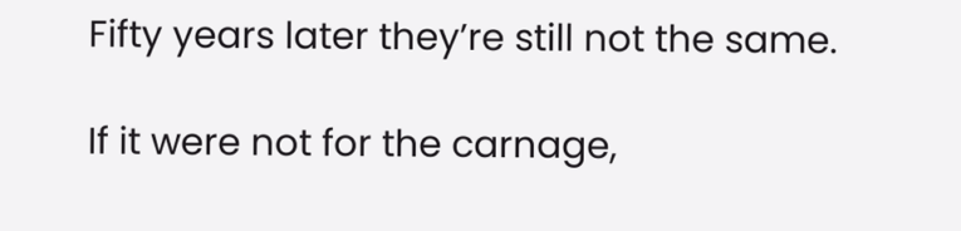Fifty years later they’re still not the same.

If it were not for the carnage,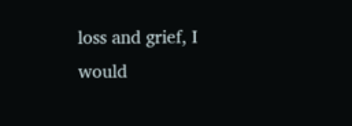loss and grief, I would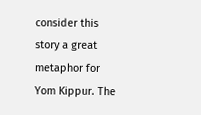consider this story a great metaphor for Yom Kippur. The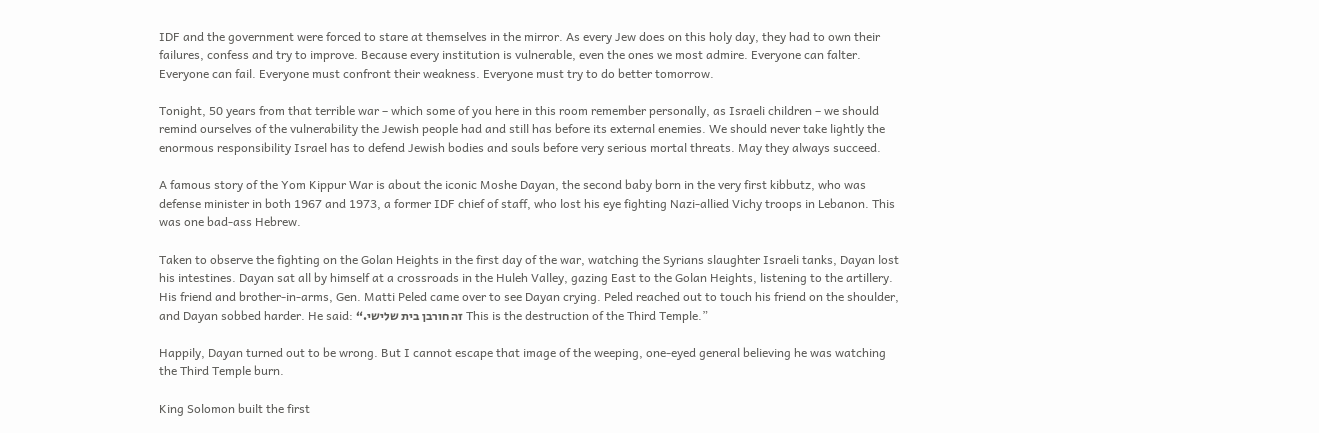IDF and the government were forced to stare at themselves in the mirror. As every Jew does on this holy day, they had to own their failures, confess and try to improve. Because every institution is vulnerable, even the ones we most admire. Everyone can falter. Everyone can fail. Everyone must confront their weakness. Everyone must try to do better tomorrow.

Tonight, 50 years from that terrible war – which some of you here in this room remember personally, as Israeli children – we should remind ourselves of the vulnerability the Jewish people had and still has before its external enemies. We should never take lightly the enormous responsibility Israel has to defend Jewish bodies and souls before very serious mortal threats. May they always succeed.

A famous story of the Yom Kippur War is about the iconic Moshe Dayan, the second baby born in the very first kibbutz, who was defense minister in both 1967 and 1973, a former IDF chief of staff, who lost his eye fighting Nazi-allied Vichy troops in Lebanon. This was one bad-ass Hebrew.

Taken to observe the fighting on the Golan Heights in the first day of the war, watching the Syrians slaughter Israeli tanks, Dayan lost his intestines. Dayan sat all by himself at a crossroads in the Huleh Valley, gazing East to the Golan Heights, listening to the artillery. His friend and brother-in-arms, Gen. Matti Peled came over to see Dayan crying. Peled reached out to touch his friend on the shoulder, and Dayan sobbed harder. He said: “.זה חורבן בית שלישי This is the destruction of the Third Temple.”

Happily, Dayan turned out to be wrong. But I cannot escape that image of the weeping, one-eyed general believing he was watching the Third Temple burn.

King Solomon built the first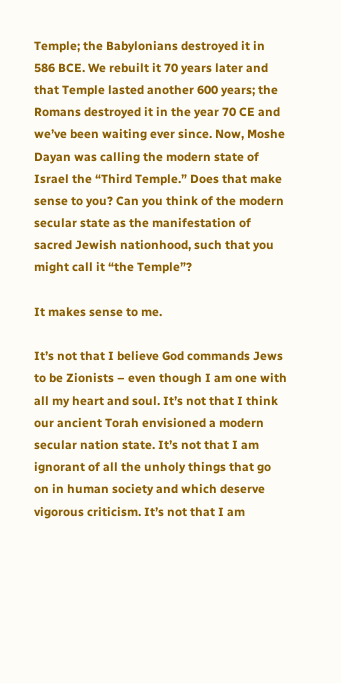Temple; the Babylonians destroyed it in 586 BCE. We rebuilt it 70 years later and that Temple lasted another 600 years; the Romans destroyed it in the year 70 CE and we’ve been waiting ever since. Now, Moshe Dayan was calling the modern state of Israel the “Third Temple.” Does that make sense to you? Can you think of the modern secular state as the manifestation of sacred Jewish nationhood, such that you might call it “the Temple”?

It makes sense to me.

It’s not that I believe God commands Jews to be Zionists – even though I am one with all my heart and soul. It’s not that I think our ancient Torah envisioned a modern secular nation state. It’s not that I am ignorant of all the unholy things that go on in human society and which deserve vigorous criticism. It’s not that I am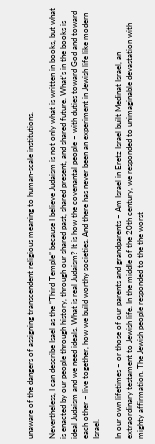unaware of the dangers of assigning transcendent religious meaning to human-scale institutions.

Nevertheless, I can describe Isael as the “Third Temple” because I believe Judaism is not only what is written in books, but what is enacted by our people through history, through our shared past, shared present, and shared future. What’s in the books is ideal Judaism and we need ideals. What is real Judaism? It is how the covenantal people – with duties toward God and toward each other – live together, how we build worthy societies. And there has never been an experiment in Jewish life like modern Israel.

In our own lifetimes – or those of our parents and grandparents – Am Israel in Eretz Israel built Medinat Israel, an extraordinary testament to Jewish life. In the middle of the 20th century, we responded to unimaginable devastation with mighty affirmation. The Jewish people responded to the the worst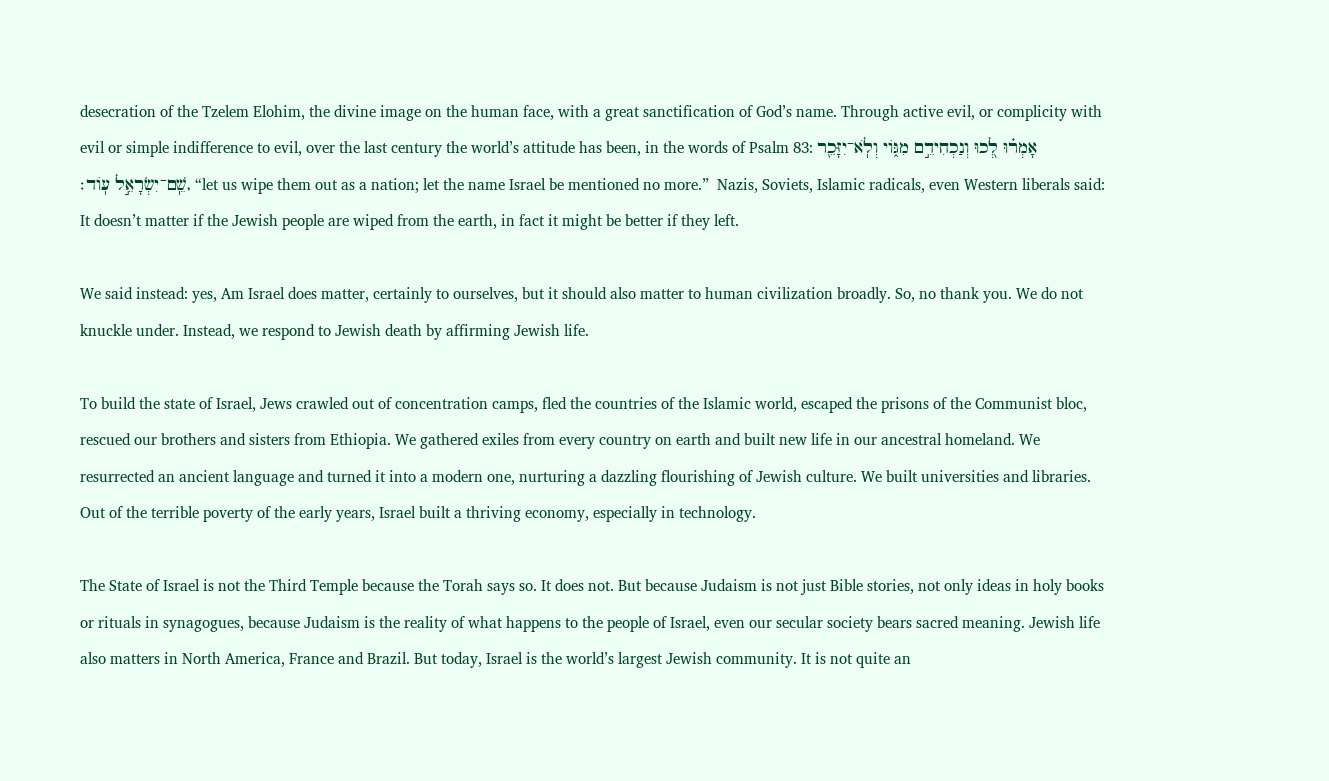desecration of the Tzelem Elohim, the divine image on the human face, with a great sanctification of God’s name. Through active evil, or complicity with evil or simple indifference to evil, over the last century the world’s attitude has been, in the words of Psalm 83: אָמְר֗וּ לְ֭כוּ וְנַכְחִידֵ֣ם מִגּ֑וֹי וְלֹֽא־יִזָּכֵ֖ר שֵֽׁם־יִשְׂרָאֵ֣ל עֽוֹד׃, “let us wipe them out as a nation; let the name Israel be mentioned no more.”  Nazis, Soviets, Islamic radicals, even Western liberals said: It doesn’t matter if the Jewish people are wiped from the earth, in fact it might be better if they left.

We said instead: yes, Am Israel does matter, certainly to ourselves, but it should also matter to human civilization broadly. So, no thank you. We do not knuckle under. Instead, we respond to Jewish death by affirming Jewish life.

To build the state of Israel, Jews crawled out of concentration camps, fled the countries of the Islamic world, escaped the prisons of the Communist bloc, rescued our brothers and sisters from Ethiopia. We gathered exiles from every country on earth and built new life in our ancestral homeland. We resurrected an ancient language and turned it into a modern one, nurturing a dazzling flourishing of Jewish culture. We built universities and libraries. Out of the terrible poverty of the early years, Israel built a thriving economy, especially in technology.

The State of Israel is not the Third Temple because the Torah says so. It does not. But because Judaism is not just Bible stories, not only ideas in holy books or rituals in synagogues, because Judaism is the reality of what happens to the people of Israel, even our secular society bears sacred meaning. Jewish life also matters in North America, France and Brazil. But today, Israel is the world’s largest Jewish community. It is not quite an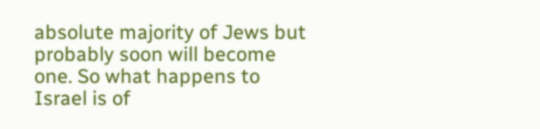absolute majority of Jews but probably soon will become one. So what happens to Israel is of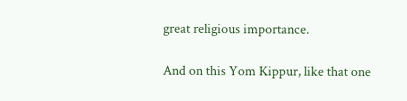great religious importance.

And on this Yom Kippur, like that one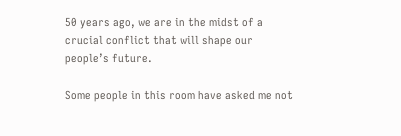50 years ago, we are in the midst of a crucial conflict that will shape our people’s future.

Some people in this room have asked me not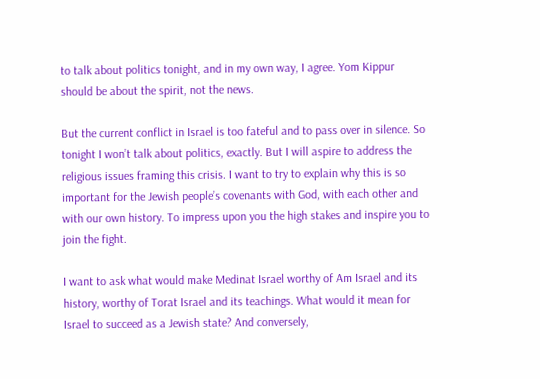to talk about politics tonight, and in my own way, I agree. Yom Kippur should be about the spirit, not the news.

But the current conflict in Israel is too fateful and to pass over in silence. So tonight I won’t talk about politics, exactly. But I will aspire to address the religious issues framing this crisis. I want to try to explain why this is so important for the Jewish people’s covenants with God, with each other and with our own history. To impress upon you the high stakes and inspire you to join the fight.

I want to ask what would make Medinat Israel worthy of Am Israel and its history, worthy of Torat Israel and its teachings. What would it mean for Israel to succeed as a Jewish state? And conversely,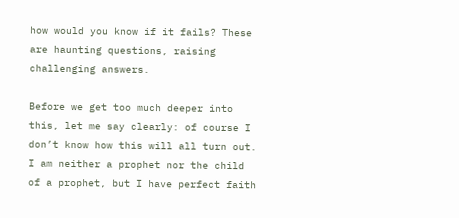how would you know if it fails? These are haunting questions, raising challenging answers.

Before we get too much deeper into this, let me say clearly: of course I don’t know how this will all turn out. I am neither a prophet nor the child of a prophet, but I have perfect faith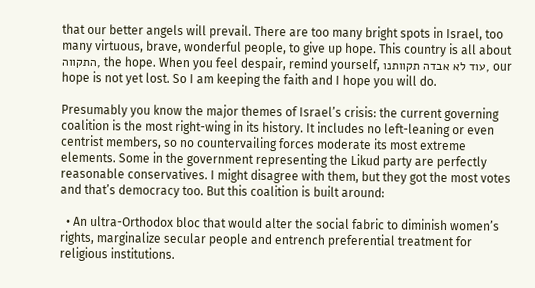that our better angels will prevail. There are too many bright spots in Israel, too many virtuous, brave, wonderful people, to give up hope. This country is all about התקווה, the hope. When you feel despair, remind yourself, עוד לא אבדה תקוותנו, our hope is not yet lost. So I am keeping the faith and I hope you will do.

Presumably you know the major themes of Israel’s crisis: the current governing coalition is the most right-wing in its history. It includes no left-leaning or even centrist members, so no countervailing forces moderate its most extreme elements. Some in the government representing the Likud party are perfectly reasonable conservatives. I might disagree with them, but they got the most votes and that’s democracy too. But this coalition is built around:

  • An ultra-Orthodox bloc that would alter the social fabric to diminish women’s rights, marginalize secular people and entrench preferential treatment for religious institutions.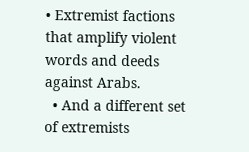• Extremist factions that amplify violent words and deeds against Arabs.
  • And a different set of extremists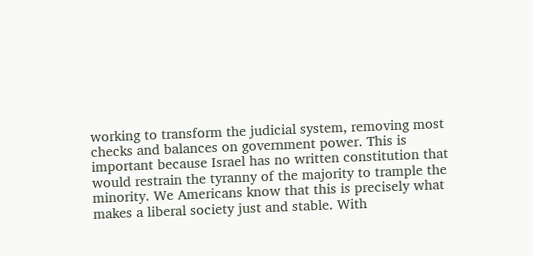working to transform the judicial system, removing most checks and balances on government power. This is important because Israel has no written constitution that would restrain the tyranny of the majority to trample the minority. We Americans know that this is precisely what makes a liberal society just and stable. With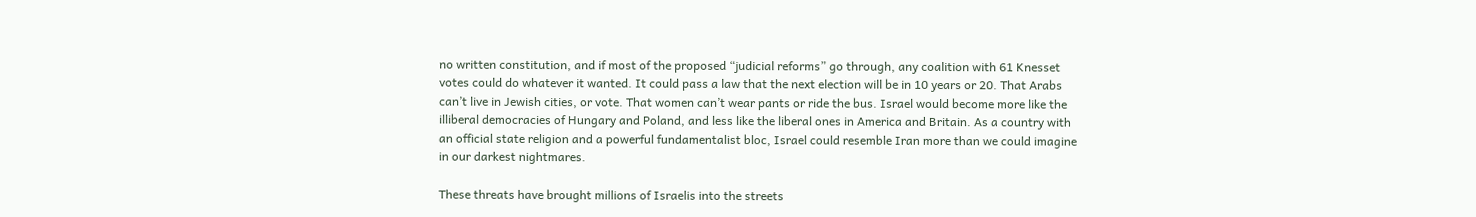no written constitution, and if most of the proposed “judicial reforms” go through, any coalition with 61 Knesset votes could do whatever it wanted. It could pass a law that the next election will be in 10 years or 20. That Arabs can’t live in Jewish cities, or vote. That women can’t wear pants or ride the bus. Israel would become more like the illiberal democracies of Hungary and Poland, and less like the liberal ones in America and Britain. As a country with an official state religion and a powerful fundamentalist bloc, Israel could resemble Iran more than we could imagine in our darkest nightmares.

These threats have brought millions of Israelis into the streets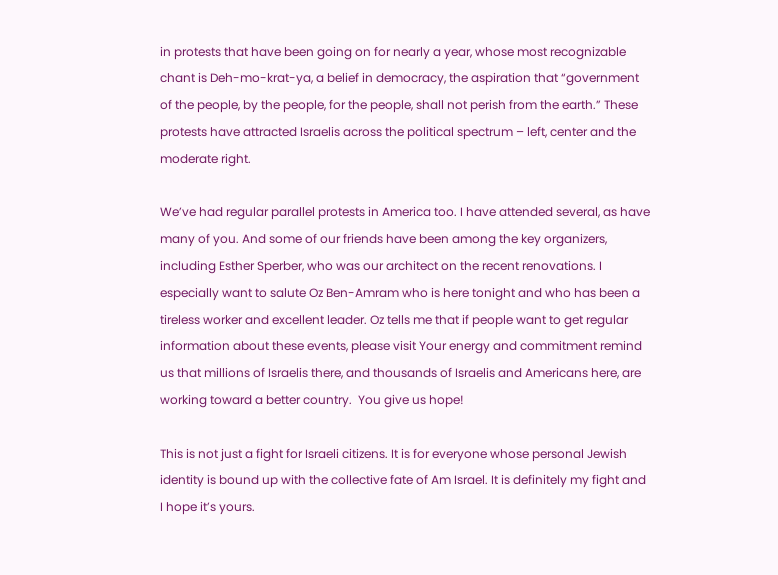in protests that have been going on for nearly a year, whose most recognizable chant is Deh-mo-krat-ya, a belief in democracy, the aspiration that “government of the people, by the people, for the people, shall not perish from the earth.” These protests have attracted Israelis across the political spectrum – left, center and the moderate right.

We’ve had regular parallel protests in America too. I have attended several, as have many of you. And some of our friends have been among the key organizers, including Esther Sperber, who was our architect on the recent renovations. I especially want to salute Oz Ben-Amram who is here tonight and who has been a tireless worker and excellent leader. Oz tells me that if people want to get regular information about these events, please visit Your energy and commitment remind us that millions of Israelis there, and thousands of Israelis and Americans here, are working toward a better country.  You give us hope!

This is not just a fight for Israeli citizens. It is for everyone whose personal Jewish identity is bound up with the collective fate of Am Israel. It is definitely my fight and I hope it’s yours.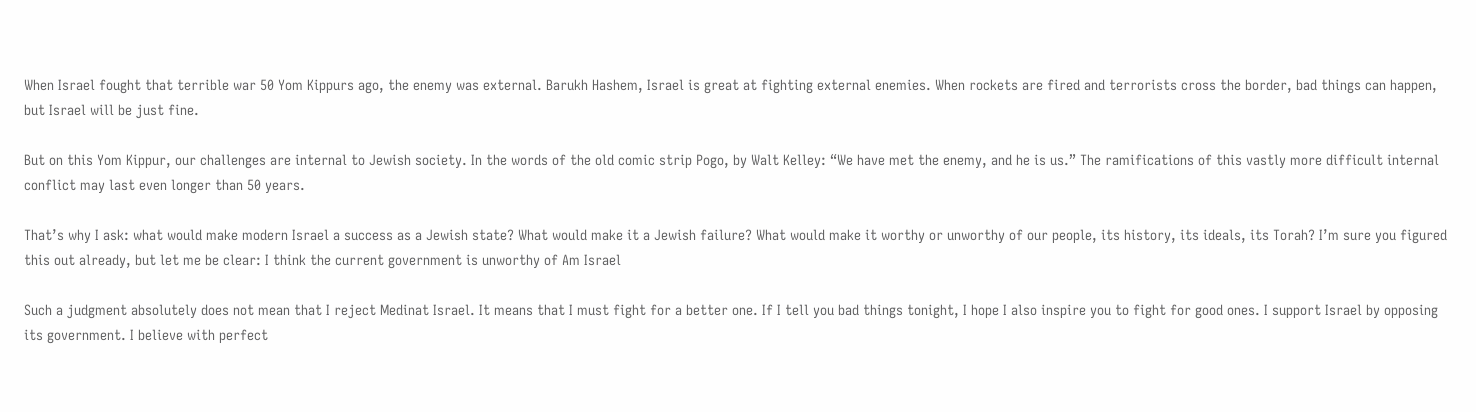When Israel fought that terrible war 50 Yom Kippurs ago, the enemy was external. Barukh Hashem, Israel is great at fighting external enemies. When rockets are fired and terrorists cross the border, bad things can happen, but Israel will be just fine.

But on this Yom Kippur, our challenges are internal to Jewish society. In the words of the old comic strip Pogo, by Walt Kelley: “We have met the enemy, and he is us.” The ramifications of this vastly more difficult internal conflict may last even longer than 50 years.

That’s why I ask: what would make modern Israel a success as a Jewish state? What would make it a Jewish failure? What would make it worthy or unworthy of our people, its history, its ideals, its Torah? I’m sure you figured this out already, but let me be clear: I think the current government is unworthy of Am Israel

Such a judgment absolutely does not mean that I reject Medinat Israel. It means that I must fight for a better one. If I tell you bad things tonight, I hope I also inspire you to fight for good ones. I support Israel by opposing its government. I believe with perfect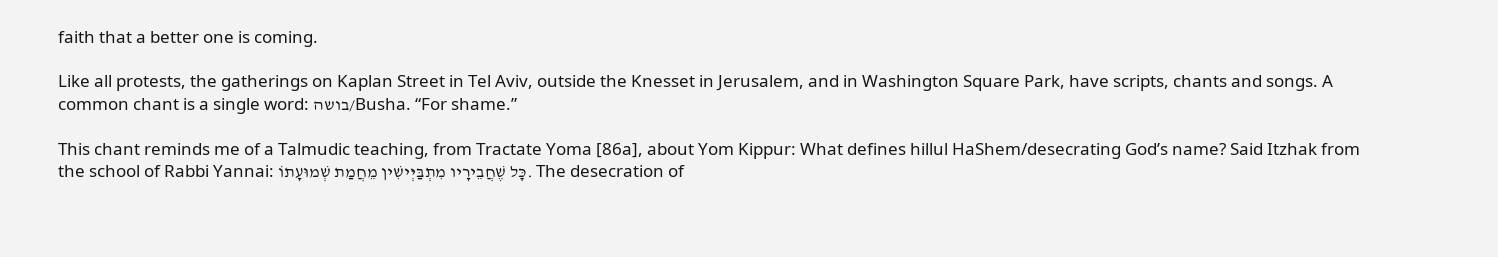faith that a better one is coming.

Like all protests, the gatherings on Kaplan Street in Tel Aviv, outside the Knesset in Jerusalem, and in Washington Square Park, have scripts, chants and songs. A common chant is a single word: בושה/Busha. “For shame.”

This chant reminds me of a Talmudic teaching, from Tractate Yoma [86a], about Yom Kippur: What defines hillul HaShem/desecrating God’s name? Said Itzhak from the school of Rabbi Yannai: כׇּל שֶׁחֲבֵירָיו מִתְבַּיְּישִׁין מֵחֲמַת שְׁמוּעָתוֹ. The desecration of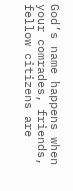God’s name happens when your comrades, friends, fellow citizens are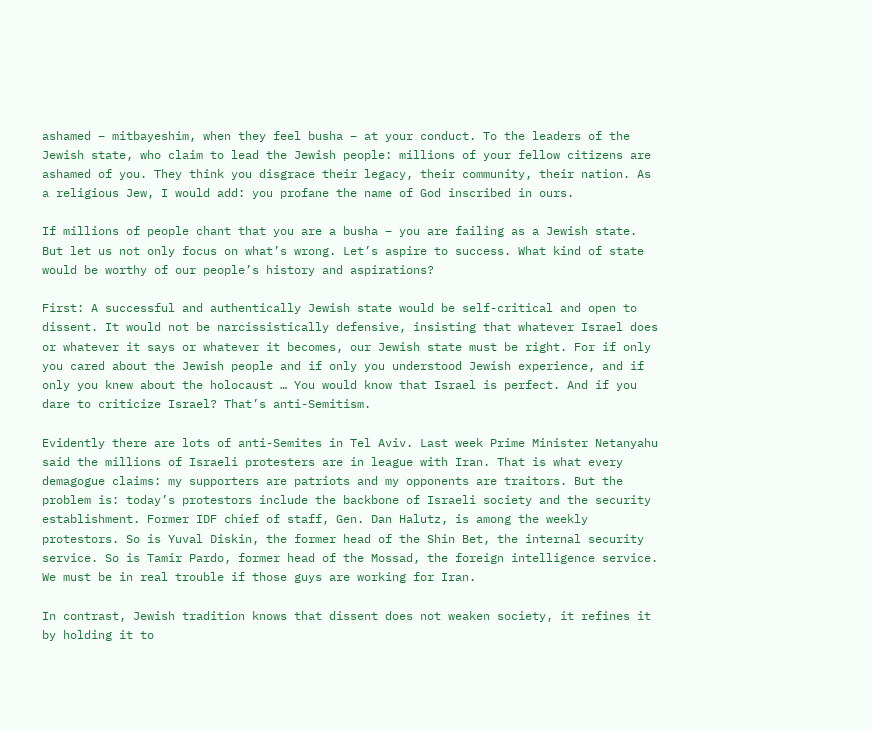ashamed – mitbayeshim, when they feel busha – at your conduct. To the leaders of the Jewish state, who claim to lead the Jewish people: millions of your fellow citizens are ashamed of you. They think you disgrace their legacy, their community, their nation. As a religious Jew, I would add: you profane the name of God inscribed in ours.

If millions of people chant that you are a busha – you are failing as a Jewish state. But let us not only focus on what’s wrong. Let’s aspire to success. What kind of state would be worthy of our people’s history and aspirations?

First: A successful and authentically Jewish state would be self-critical and open to dissent. It would not be narcissistically defensive, insisting that whatever Israel does or whatever it says or whatever it becomes, our Jewish state must be right. For if only you cared about the Jewish people and if only you understood Jewish experience, and if only you knew about the holocaust … You would know that Israel is perfect. And if you dare to criticize Israel? That’s anti-Semitism.

Evidently there are lots of anti-Semites in Tel Aviv. Last week Prime Minister Netanyahu said the millions of Israeli protesters are in league with Iran. That is what every demagogue claims: my supporters are patriots and my opponents are traitors. But the problem is: today’s protestors include the backbone of Israeli society and the security establishment. Former IDF chief of staff, Gen. Dan Halutz, is among the weekly protestors. So is Yuval Diskin, the former head of the Shin Bet, the internal security service. So is Tamir Pardo, former head of the Mossad, the foreign intelligence service. We must be in real trouble if those guys are working for Iran.

In contrast, Jewish tradition knows that dissent does not weaken society, it refines it by holding it to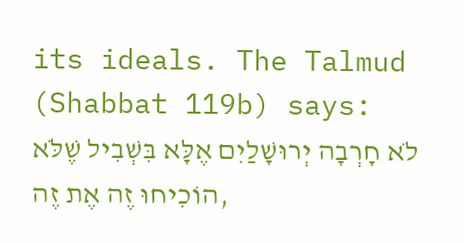its ideals. The Talmud (Shabbat 119b) says:  לֹא חָרְבָה יְרוּשָׁלַיִם אֶלָּא בִּשְׁבִיל שֶׁלֹּא הוֹכִיחוּ זֶה אֶת זֶה,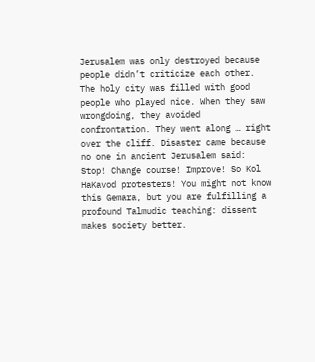Jerusalem was only destroyed because people didn’t criticize each other. The holy city was filled with good people who played nice. When they saw wrongdoing, they avoided confrontation. They went along … right over the cliff. Disaster came because no one in ancient Jerusalem said: Stop! Change course! Improve! So Kol HaKavod protesters! You might not know this Gemara, but you are fulfilling a profound Talmudic teaching: dissent makes society better.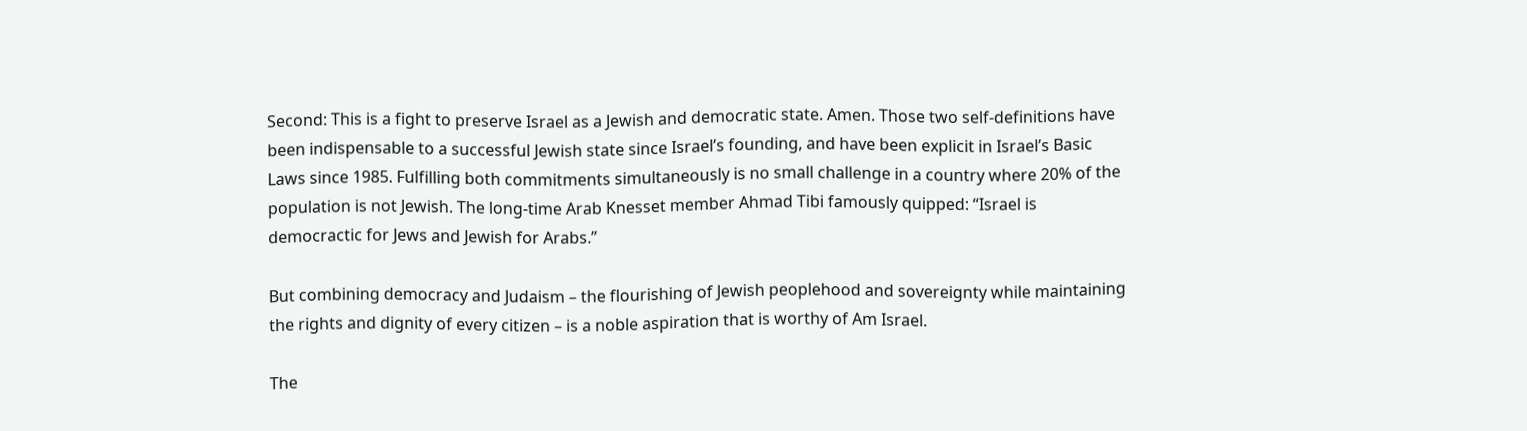Second: This is a fight to preserve Israel as a Jewish and democratic state. Amen. Those two self-definitions have been indispensable to a successful Jewish state since Israel’s founding, and have been explicit in Israel’s Basic Laws since 1985. Fulfilling both commitments simultaneously is no small challenge in a country where 20% of the population is not Jewish. The long-time Arab Knesset member Ahmad Tibi famously quipped: “Israel is democractic for Jews and Jewish for Arabs.”

But combining democracy and Judaism – the flourishing of Jewish peoplehood and sovereignty while maintaining the rights and dignity of every citizen – is a noble aspiration that is worthy of Am Israel.

The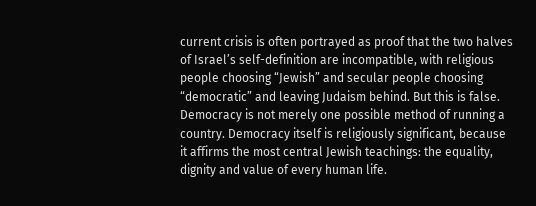current crisis is often portrayed as proof that the two halves of Israel’s self-definition are incompatible, with religious people choosing “Jewish” and secular people choosing “democratic” and leaving Judaism behind. But this is false. Democracy is not merely one possible method of running a country. Democracy itself is religiously significant, because it affirms the most central Jewish teachings: the equality, dignity and value of every human life.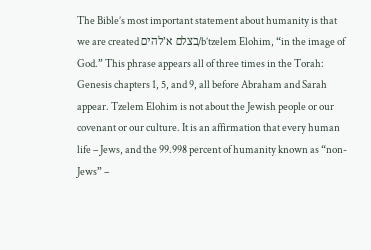The Bible’s most important statement about humanity is that we are created בצלם א’להים/b’tzelem Elohim, “in the image of God.” This phrase appears all of three times in the Torah: Genesis chapters 1, 5, and 9, all before Abraham and Sarah appear. Tzelem Elohim is not about the Jewish people or our covenant or our culture. It is an affirmation that every human life – Jews, and the 99.998 percent of humanity known as “non-Jews” –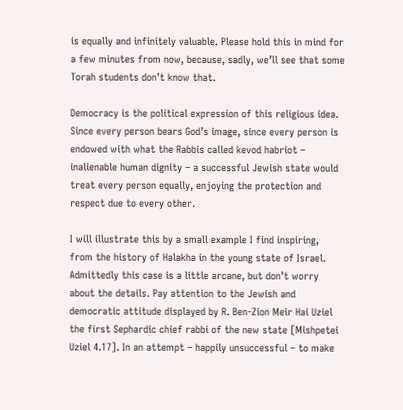is equally and infinitely valuable. Please hold this in mind for a few minutes from now, because, sadly, we’ll see that some Torah students don’t know that.

Democracy is the political expression of this religious idea. Since every person bears God’s image, since every person is endowed with what the Rabbis called kevod habriot – inalienable human dignity – a successful Jewish state would treat every person equally, enjoying the protection and respect due to every other.

I will illustrate this by a small example I find inspiring, from the history of Halakha in the young state of Israel. Admittedly this case is a little arcane, but don’t worry about the details. Pay attention to the Jewish and democratic attitude displayed by R. Ben-Zion Meir Hai Uziel the first Sephardic chief rabbi of the new state [Mishpetei Uziel 4.17]. In an attempt – happily unsuccessful – to make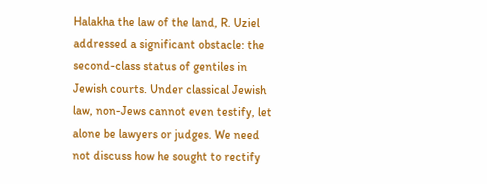Halakha the law of the land, R. Uziel addressed a significant obstacle: the second-class status of gentiles in Jewish courts. Under classical Jewish law, non-Jews cannot even testify, let alone be lawyers or judges. We need not discuss how he sought to rectify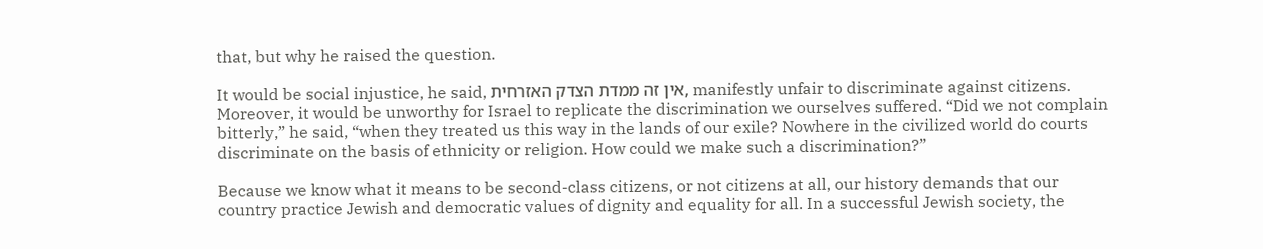that, but why he raised the question.

It would be social injustice, he said, אין זה ממדת הצדק האזרחית, manifestly unfair to discriminate against citizens. Moreover, it would be unworthy for Israel to replicate the discrimination we ourselves suffered. “Did we not complain bitterly,” he said, “when they treated us this way in the lands of our exile? Nowhere in the civilized world do courts discriminate on the basis of ethnicity or religion. How could we make such a discrimination?”

Because we know what it means to be second-class citizens, or not citizens at all, our history demands that our country practice Jewish and democratic values of dignity and equality for all. In a successful Jewish society, the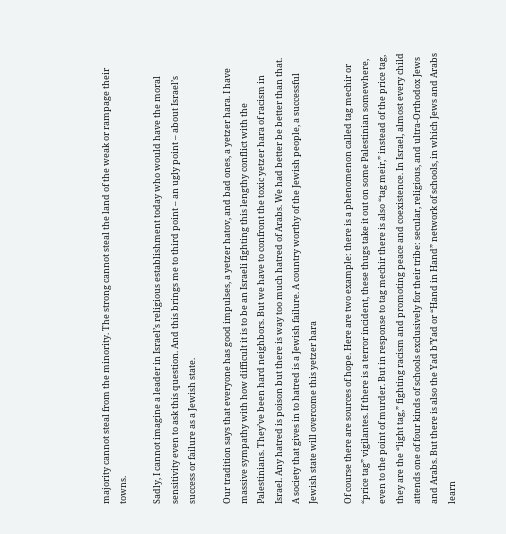majority cannot steal from the minority. The strong cannot steal the land of the weak or rampage their towns.

Sadly, I cannot imagine a leader in Israel’s religious establishment today who would have the moral sensitivity even to ask this question. And this brings me to third point – an ugly point – about Israel’s success or failure as a Jewish state.

Our tradition says that everyone has good impulses, a yetzer hatov, and bad ones, a yetzer hara. I have massive sympathy with how difficult it is to be an Israeli fighting this lengthy conflict with the Palestinians. They’ve been hard neighbors. But we have to confront the toxic yetzer hara of racism in Israel. Any hatred is poison but there is way too much hatred of Arabs. We had better be better than that. A society that gives in to hatred is a Jewish failure. A country worthy of the Jewish people, a successful Jewish state will overcome this yetzer hara

Of course there are sources of hope. Here are two example: there is a phenomenon called tag mechir or “price tag” vigilantes. If there is a terror incident, these thugs take it out on some Palestinian somewhere, even to the point of murder. But in response to tag mechir there is also “tag meir,” instead of the price tag, they are the “light tag,” fighting racism and promoting peace and coexistence. In Israel, almost every child attends one of four kinds of schools exclusively for their tribe: secular, religious, and ultra-Orthodox Jews and Arabs. But there is also the Yad b’Yad or “Hand in Hand” network of schools, in which Jews and Arabs learn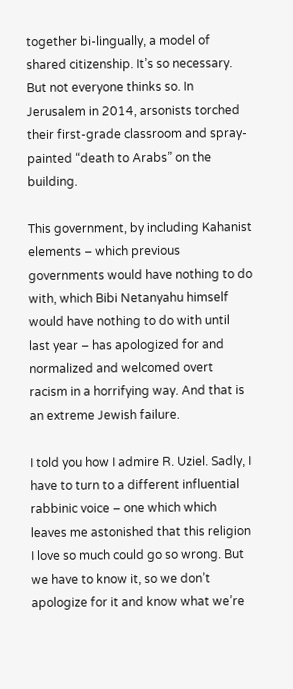together bi-lingually, a model of shared citizenship. It’s so necessary. But not everyone thinks so. In Jerusalem in 2014, arsonists torched their first-grade classroom and spray-painted “death to Arabs” on the building.

This government, by including Kahanist elements – which previous governments would have nothing to do with, which Bibi Netanyahu himself would have nothing to do with until last year – has apologized for and normalized and welcomed overt racism in a horrifying way. And that is an extreme Jewish failure.

I told you how I admire R. Uziel. Sadly, I have to turn to a different influential rabbinic voice – one which which leaves me astonished that this religion I love so much could go so wrong. But we have to know it, so we don’t apologize for it and know what we’re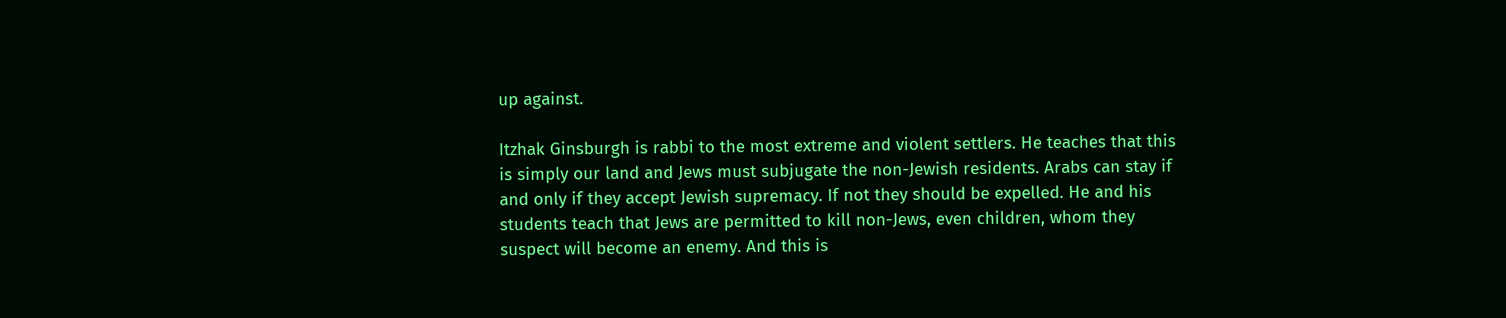up against.

Itzhak Ginsburgh is rabbi to the most extreme and violent settlers. He teaches that this is simply our land and Jews must subjugate the non-Jewish residents. Arabs can stay if and only if they accept Jewish supremacy. If not they should be expelled. He and his students teach that Jews are permitted to kill non-Jews, even children, whom they suspect will become an enemy. And this is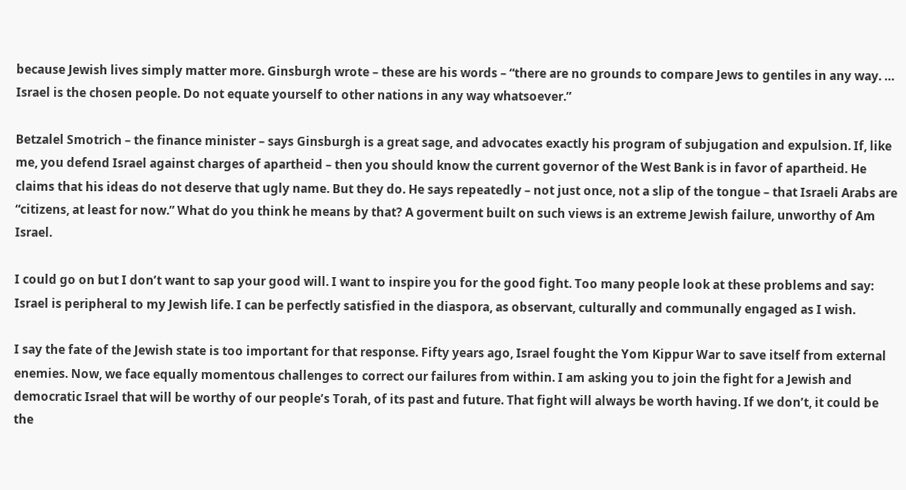because Jewish lives simply matter more. Ginsburgh wrote – these are his words – “there are no grounds to compare Jews to gentiles in any way. … Israel is the chosen people. Do not equate yourself to other nations in any way whatsoever.”

Betzalel Smotrich – the finance minister – says Ginsburgh is a great sage, and advocates exactly his program of subjugation and expulsion. If, like me, you defend Israel against charges of apartheid – then you should know the current governor of the West Bank is in favor of apartheid. He claims that his ideas do not deserve that ugly name. But they do. He says repeatedly – not just once, not a slip of the tongue – that Israeli Arabs are “citizens, at least for now.” What do you think he means by that? A goverment built on such views is an extreme Jewish failure, unworthy of Am Israel.

I could go on but I don’t want to sap your good will. I want to inspire you for the good fight. Too many people look at these problems and say: Israel is peripheral to my Jewish life. I can be perfectly satisfied in the diaspora, as observant, culturally and communally engaged as I wish.

I say the fate of the Jewish state is too important for that response. Fifty years ago, Israel fought the Yom Kippur War to save itself from external enemies. Now, we face equally momentous challenges to correct our failures from within. I am asking you to join the fight for a Jewish and democratic Israel that will be worthy of our people’s Torah, of its past and future. That fight will always be worth having. If we don’t, it could be the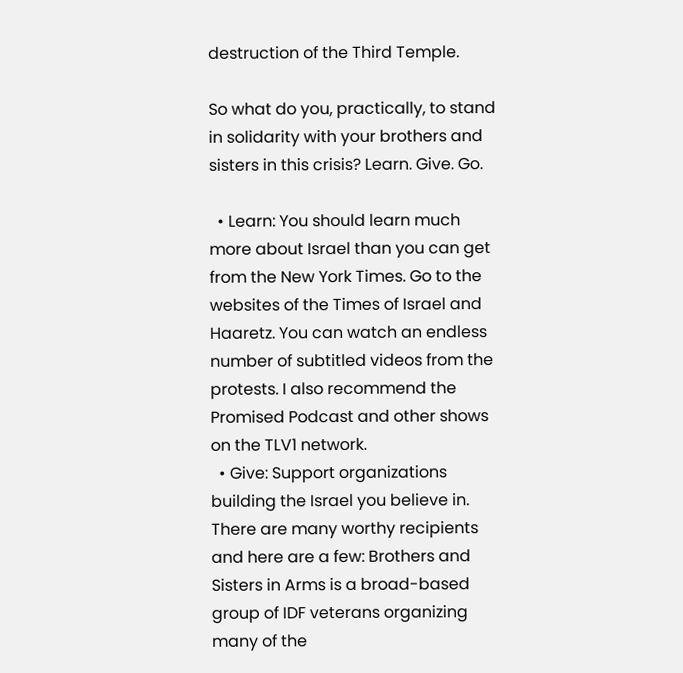destruction of the Third Temple.

So what do you, practically, to stand in solidarity with your brothers and sisters in this crisis? Learn. Give. Go.

  • Learn: You should learn much more about Israel than you can get from the New York Times. Go to the websites of the Times of Israel and Haaretz. You can watch an endless number of subtitled videos from the protests. I also recommend the Promised Podcast and other shows on the TLV1 network.
  • Give: Support organizations building the Israel you believe in. There are many worthy recipients and here are a few: Brothers and Sisters in Arms is a broad-based group of IDF veterans organizing many of the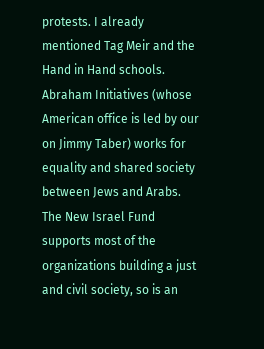protests. I already mentioned Tag Meir and the Hand in Hand schools. Abraham Initiatives (whose American office is led by our on Jimmy Taber) works for equality and shared society between Jews and Arabs. The New Israel Fund supports most of the organizations building a just and civil society, so is an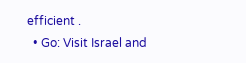efficient .
  • Go: Visit Israel and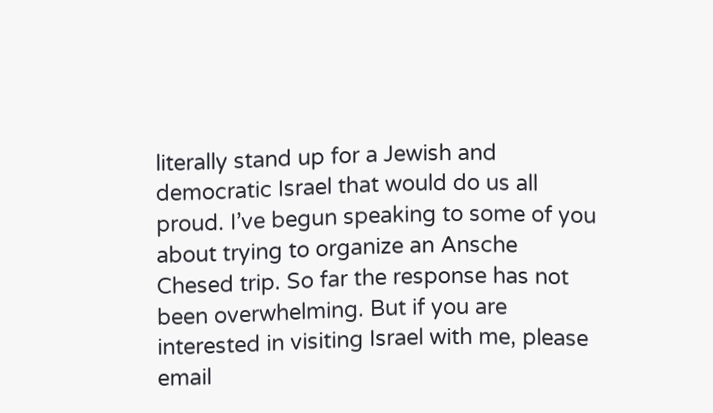literally stand up for a Jewish and democratic Israel that would do us all proud. I’ve begun speaking to some of you about trying to organize an Ansche Chesed trip. So far the response has not been overwhelming. But if you are interested in visiting Israel with me, please email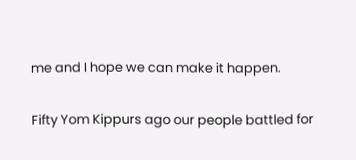me and I hope we can make it happen.

Fifty Yom Kippurs ago our people battled for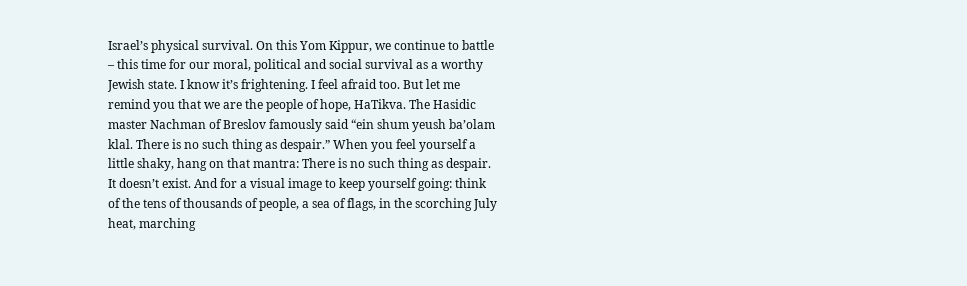Israel’s physical survival. On this Yom Kippur, we continue to battle – this time for our moral, political and social survival as a worthy Jewish state. I know it’s frightening. I feel afraid too. But let me remind you that we are the people of hope, HaTikva. The Hasidic master Nachman of Breslov famously said “ein shum yeush ba’olam klal. There is no such thing as despair.” When you feel yourself a little shaky, hang on that mantra: There is no such thing as despair. It doesn’t exist. And for a visual image to keep yourself going: think of the tens of thousands of people, a sea of flags, in the scorching July heat, marching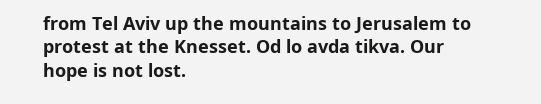from Tel Aviv up the mountains to Jerusalem to protest at the Knesset. Od lo avda tikva. Our hope is not lost.